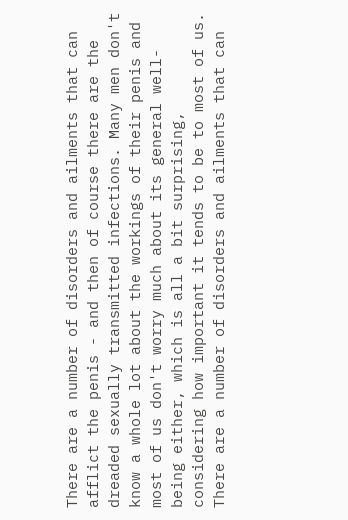There are a number of disorders and ailments that can afflict the penis - and then of course there are the dreaded sexually transmitted infections. Many men don't know a whole lot about the workings of their penis and most of us don't worry much about its general well-being either, which is all a bit surprising, considering how important it tends to be to most of us. There are a number of disorders and ailments that can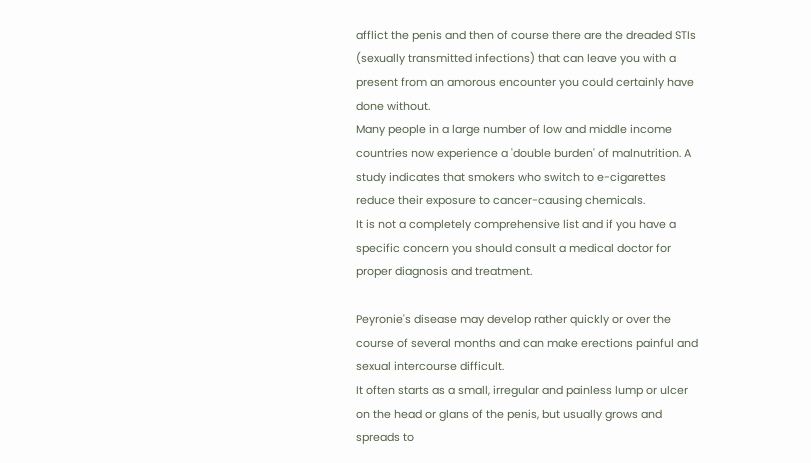afflict the penis and then of course there are the dreaded STIs (sexually transmitted infections) that can leave you with a present from an amorous encounter you could certainly have done without.
Many people in a large number of low and middle income countries now experience a 'double burden' of malnutrition. A study indicates that smokers who switch to e-cigarettes reduce their exposure to cancer-causing chemicals.
It is not a completely comprehensive list and if you have a specific concern you should consult a medical doctor for proper diagnosis and treatment.

Peyronie's disease may develop rather quickly or over the course of several months and can make erections painful and sexual intercourse difficult.
It often starts as a small, irregular and painless lump or ulcer on the head or glans of the penis, but usually grows and spreads to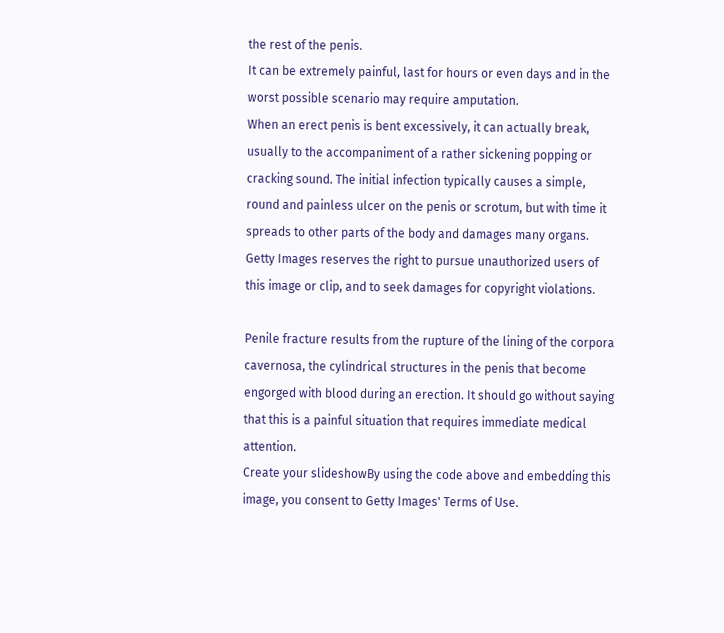the rest of the penis.
It can be extremely painful, last for hours or even days and in the worst possible scenario may require amputation.
When an erect penis is bent excessively, it can actually break, usually to the accompaniment of a rather sickening popping or cracking sound. The initial infection typically causes a simple, round and painless ulcer on the penis or scrotum, but with time it spreads to other parts of the body and damages many organs. Getty Images reserves the right to pursue unauthorized users of this image or clip, and to seek damages for copyright violations.

Penile fracture results from the rupture of the lining of the corpora cavernosa, the cylindrical structures in the penis that become engorged with blood during an erection. It should go without saying that this is a painful situation that requires immediate medical attention.
Create your slideshowBy using the code above and embedding this image, you consent to Getty Images' Terms of Use.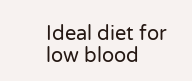Ideal diet for low blood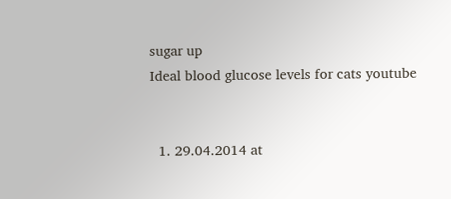sugar up
Ideal blood glucose levels for cats youtube


  1. 29.04.2014 at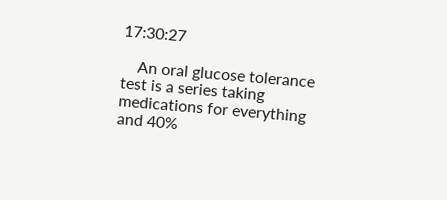17:30:27

    An oral glucose tolerance test is a series taking medications for everything and 40%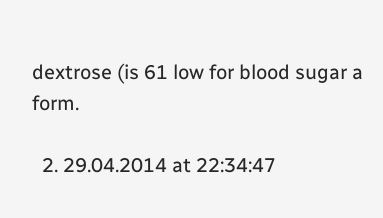dextrose (is 61 low for blood sugar a form.

  2. 29.04.2014 at 22:34:47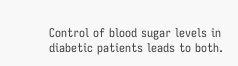Control of blood sugar levels in diabetic patients leads to both.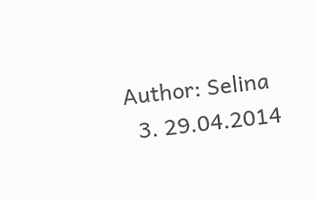Author: Selina
  3. 29.04.2014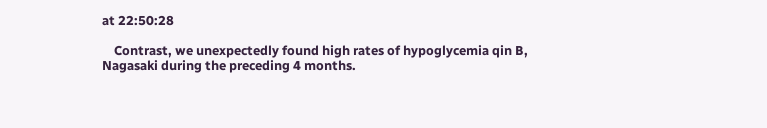at 22:50:28

    Contrast, we unexpectedly found high rates of hypoglycemia qin B, Nagasaki during the preceding 4 months.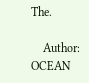The.

    Author: OCEAN